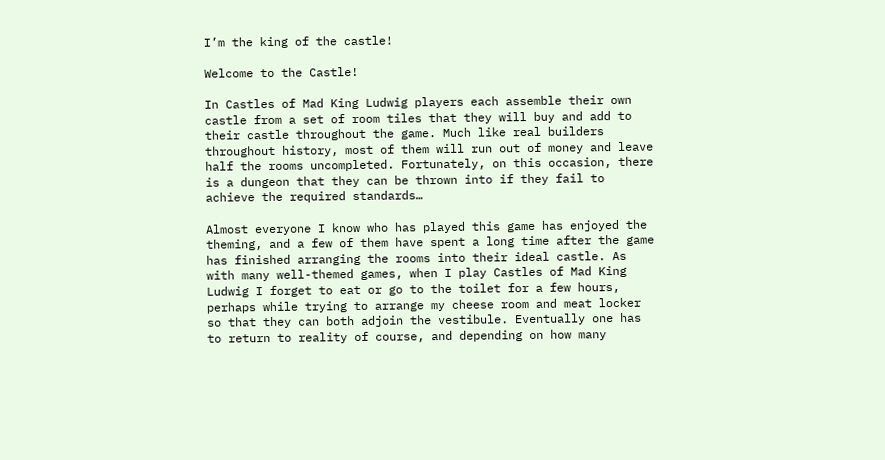I’m the king of the castle!

Welcome to the Castle!

In Castles of Mad King Ludwig players each assemble their own castle from a set of room tiles that they will buy and add to their castle throughout the game. Much like real builders throughout history, most of them will run out of money and leave half the rooms uncompleted. Fortunately, on this occasion, there is a dungeon that they can be thrown into if they fail to achieve the required standards…

Almost everyone I know who has played this game has enjoyed the theming, and a few of them have spent a long time after the game has finished arranging the rooms into their ideal castle. As with many well-themed games, when I play Castles of Mad King Ludwig I forget to eat or go to the toilet for a few hours, perhaps while trying to arrange my cheese room and meat locker so that they can both adjoin the vestibule. Eventually one has to return to reality of course, and depending on how many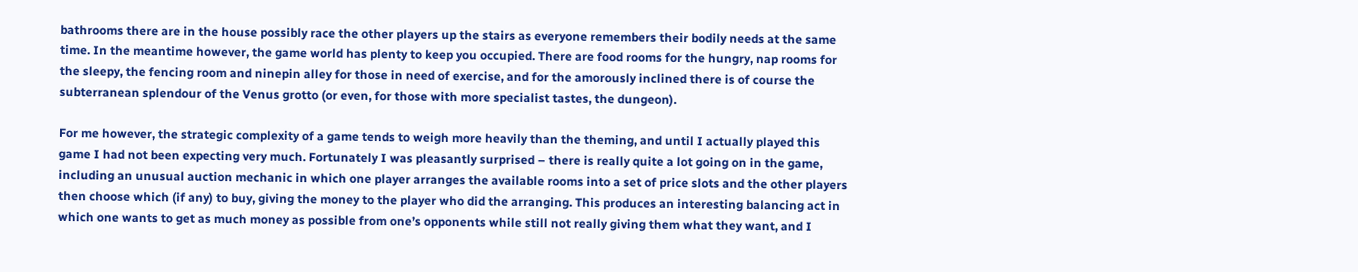bathrooms there are in the house possibly race the other players up the stairs as everyone remembers their bodily needs at the same time. In the meantime however, the game world has plenty to keep you occupied. There are food rooms for the hungry, nap rooms for the sleepy, the fencing room and ninepin alley for those in need of exercise, and for the amorously inclined there is of course the subterranean splendour of the Venus grotto (or even, for those with more specialist tastes, the dungeon).

For me however, the strategic complexity of a game tends to weigh more heavily than the theming, and until I actually played this game I had not been expecting very much. Fortunately I was pleasantly surprised – there is really quite a lot going on in the game, including an unusual auction mechanic in which one player arranges the available rooms into a set of price slots and the other players then choose which (if any) to buy, giving the money to the player who did the arranging. This produces an interesting balancing act in which one wants to get as much money as possible from one’s opponents while still not really giving them what they want, and I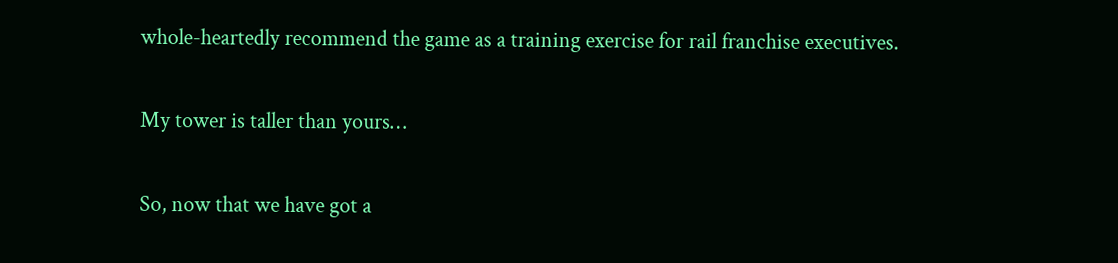whole-heartedly recommend the game as a training exercise for rail franchise executives.

My tower is taller than yours…

So, now that we have got a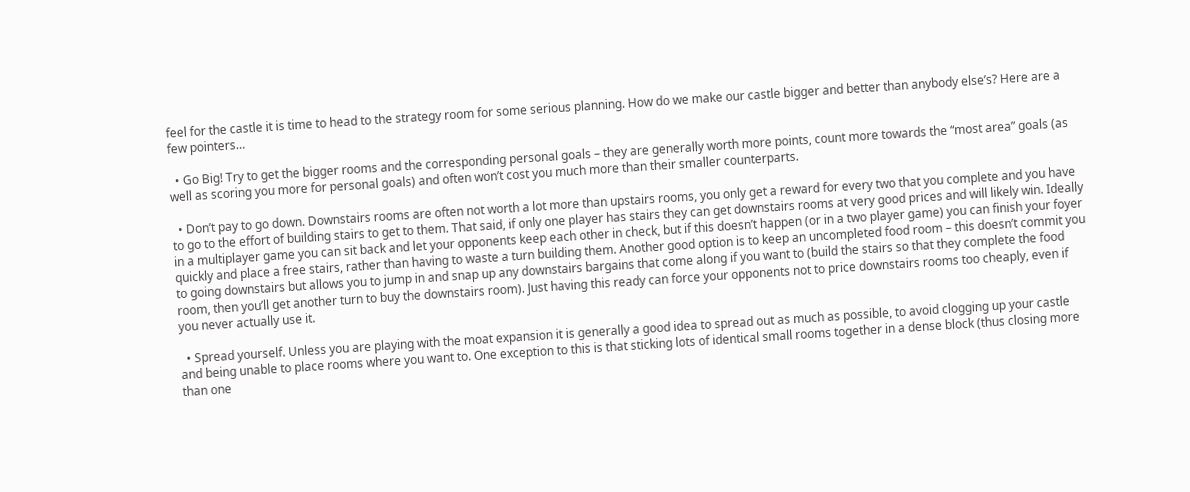feel for the castle it is time to head to the strategy room for some serious planning. How do we make our castle bigger and better than anybody else’s? Here are a few pointers…

  • Go Big! Try to get the bigger rooms and the corresponding personal goals – they are generally worth more points, count more towards the “most area” goals (as well as scoring you more for personal goals) and often won’t cost you much more than their smaller counterparts.

  • Don’t pay to go down. Downstairs rooms are often not worth a lot more than upstairs rooms, you only get a reward for every two that you complete and you have to go to the effort of building stairs to get to them. That said, if only one player has stairs they can get downstairs rooms at very good prices and will likely win. Ideally in a multiplayer game you can sit back and let your opponents keep each other in check, but if this doesn’t happen (or in a two player game) you can finish your foyer quickly and place a free stairs, rather than having to waste a turn building them. Another good option is to keep an uncompleted food room – this doesn’t commit you to going downstairs but allows you to jump in and snap up any downstairs bargains that come along if you want to (build the stairs so that they complete the food room, then you’ll get another turn to buy the downstairs room). Just having this ready can force your opponents not to price downstairs rooms too cheaply, even if you never actually use it.

  • Spread yourself. Unless you are playing with the moat expansion it is generally a good idea to spread out as much as possible, to avoid clogging up your castle and being unable to place rooms where you want to. One exception to this is that sticking lots of identical small rooms together in a dense block (thus closing more than one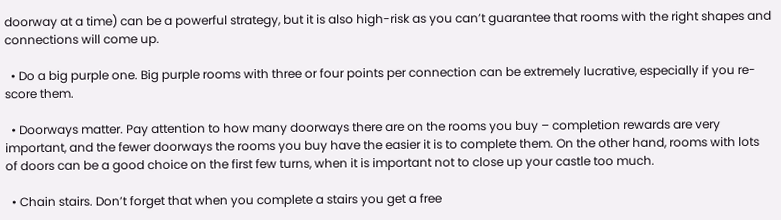doorway at a time) can be a powerful strategy, but it is also high-risk as you can’t guarantee that rooms with the right shapes and connections will come up.

  • Do a big purple one. Big purple rooms with three or four points per connection can be extremely lucrative, especially if you re-score them.

  • Doorways matter. Pay attention to how many doorways there are on the rooms you buy – completion rewards are very important, and the fewer doorways the rooms you buy have the easier it is to complete them. On the other hand, rooms with lots of doors can be a good choice on the first few turns, when it is important not to close up your castle too much.

  • Chain stairs. Don’t forget that when you complete a stairs you get a free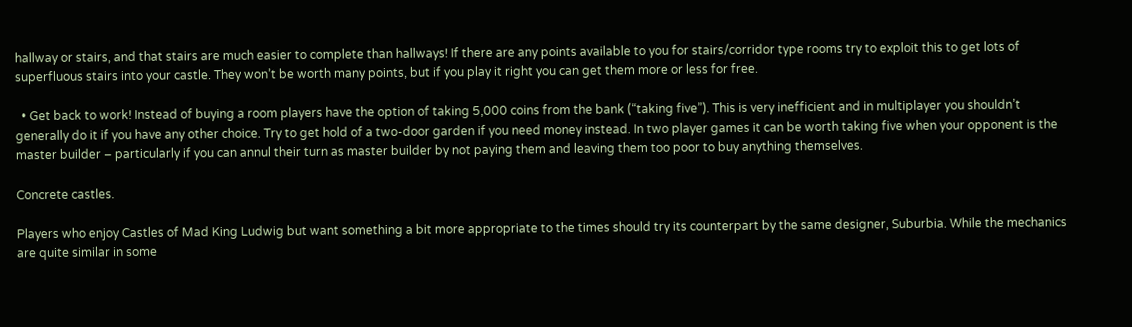hallway or stairs, and that stairs are much easier to complete than hallways! If there are any points available to you for stairs/corridor type rooms try to exploit this to get lots of superfluous stairs into your castle. They won’t be worth many points, but if you play it right you can get them more or less for free.

  • Get back to work! Instead of buying a room players have the option of taking 5,000 coins from the bank (“taking five”). This is very inefficient and in multiplayer you shouldn’t generally do it if you have any other choice. Try to get hold of a two-door garden if you need money instead. In two player games it can be worth taking five when your opponent is the master builder – particularly if you can annul their turn as master builder by not paying them and leaving them too poor to buy anything themselves.

Concrete castles.

Players who enjoy Castles of Mad King Ludwig but want something a bit more appropriate to the times should try its counterpart by the same designer, Suburbia. While the mechanics are quite similar in some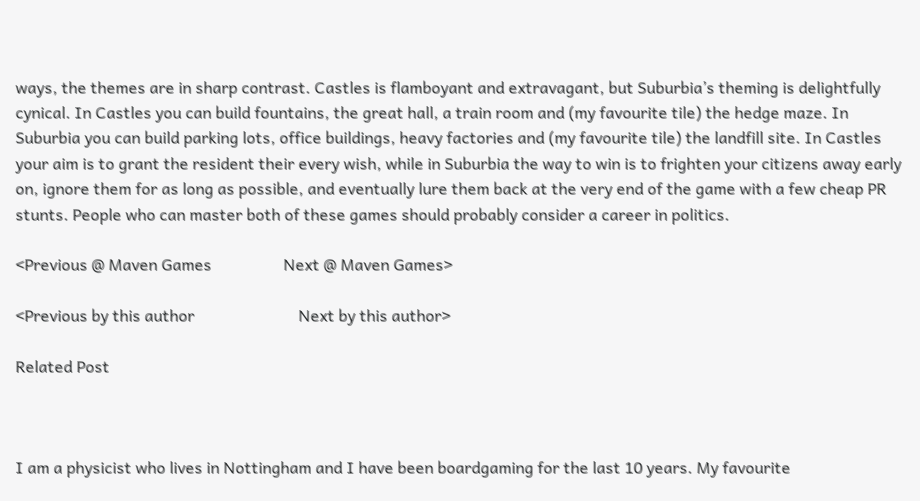ways, the themes are in sharp contrast. Castles is flamboyant and extravagant, but Suburbia’s theming is delightfully cynical. In Castles you can build fountains, the great hall, a train room and (my favourite tile) the hedge maze. In Suburbia you can build parking lots, office buildings, heavy factories and (my favourite tile) the landfill site. In Castles your aim is to grant the resident their every wish, while in Suburbia the way to win is to frighten your citizens away early on, ignore them for as long as possible, and eventually lure them back at the very end of the game with a few cheap PR stunts. People who can master both of these games should probably consider a career in politics.

<Previous @ Maven Games                  Next @ Maven Games>

<Previous by this author                          Next by this author>

Related Post



I am a physicist who lives in Nottingham and I have been boardgaming for the last 10 years. My favourite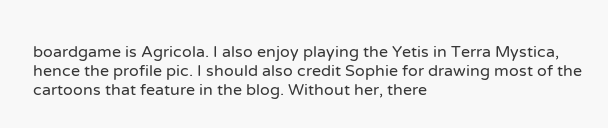boardgame is Agricola. I also enjoy playing the Yetis in Terra Mystica, hence the profile pic. I should also credit Sophie for drawing most of the cartoons that feature in the blog. Without her, there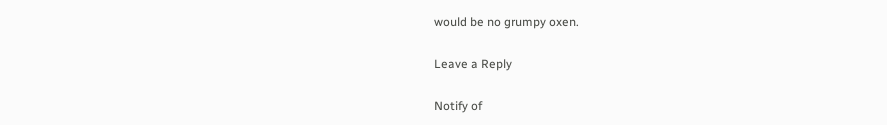would be no grumpy oxen.

Leave a Reply

Notify of